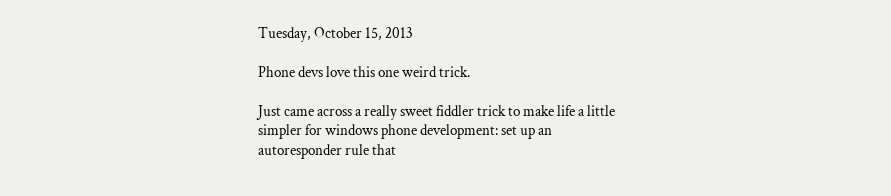Tuesday, October 15, 2013

Phone devs love this one weird trick.

Just came across a really sweet fiddler trick to make life a little simpler for windows phone development: set up an autoresponder rule that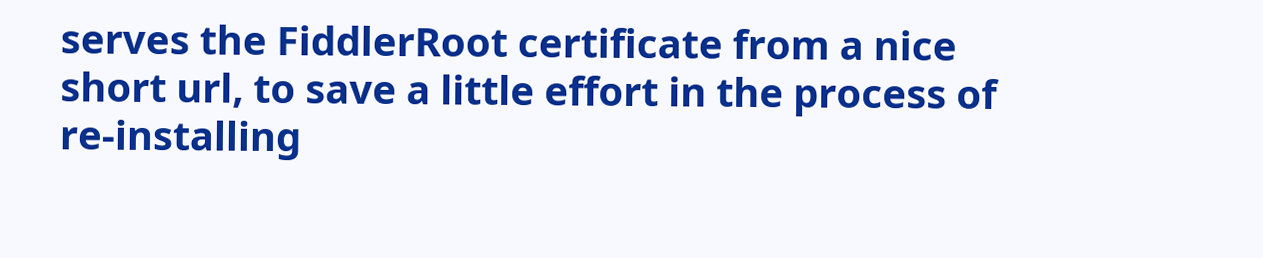serves the FiddlerRoot certificate from a nice short url, to save a little effort in the process of re-installing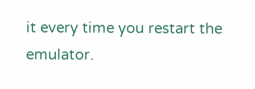it every time you restart the emulator.